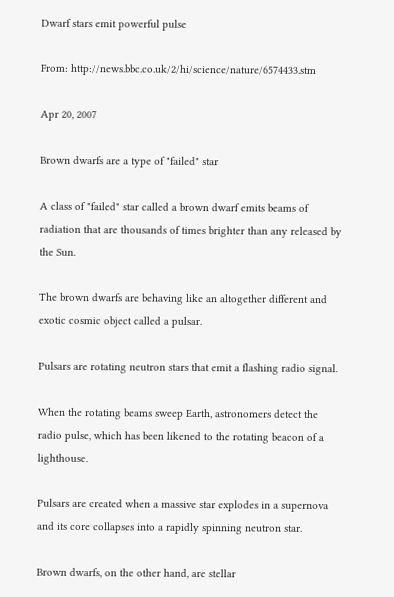Dwarf stars emit powerful pulse

From: http://news.bbc.co.uk/2/hi/science/nature/6574433.stm

Apr 20, 2007

Brown dwarfs are a type of "failed" star

A class of "failed" star called a brown dwarf emits beams of radiation that are thousands of times brighter than any released by the Sun.

The brown dwarfs are behaving like an altogether different and exotic cosmic object called a pulsar.

Pulsars are rotating neutron stars that emit a flashing radio signal.

When the rotating beams sweep Earth, astronomers detect the radio pulse, which has been likened to the rotating beacon of a lighthouse.

Pulsars are created when a massive star explodes in a supernova and its core collapses into a rapidly spinning neutron star.

Brown dwarfs, on the other hand, are stellar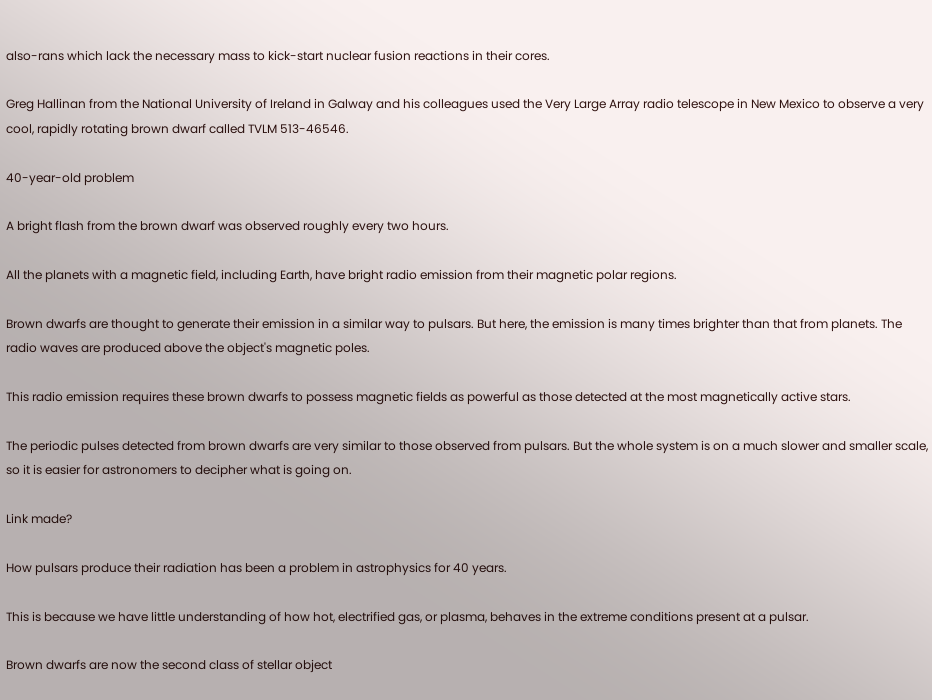also-rans which lack the necessary mass to kick-start nuclear fusion reactions in their cores.

Greg Hallinan from the National University of Ireland in Galway and his colleagues used the Very Large Array radio telescope in New Mexico to observe a very cool, rapidly rotating brown dwarf called TVLM 513-46546.

40-year-old problem

A bright flash from the brown dwarf was observed roughly every two hours.

All the planets with a magnetic field, including Earth, have bright radio emission from their magnetic polar regions.

Brown dwarfs are thought to generate their emission in a similar way to pulsars. But here, the emission is many times brighter than that from planets. The radio waves are produced above the object's magnetic poles.

This radio emission requires these brown dwarfs to possess magnetic fields as powerful as those detected at the most magnetically active stars.

The periodic pulses detected from brown dwarfs are very similar to those observed from pulsars. But the whole system is on a much slower and smaller scale, so it is easier for astronomers to decipher what is going on.

Link made?

How pulsars produce their radiation has been a problem in astrophysics for 40 years.

This is because we have little understanding of how hot, electrified gas, or plasma, behaves in the extreme conditions present at a pulsar.

Brown dwarfs are now the second class of stellar object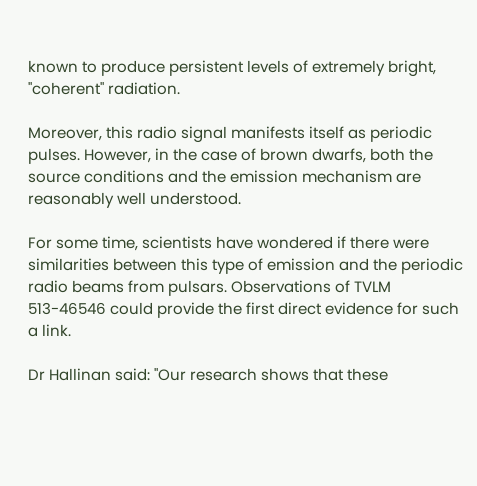known to produce persistent levels of extremely bright, "coherent" radiation.

Moreover, this radio signal manifests itself as periodic pulses. However, in the case of brown dwarfs, both the source conditions and the emission mechanism are reasonably well understood.

For some time, scientists have wondered if there were similarities between this type of emission and the periodic radio beams from pulsars. Observations of TVLM 513-46546 could provide the first direct evidence for such a link.

Dr Hallinan said: "Our research shows that these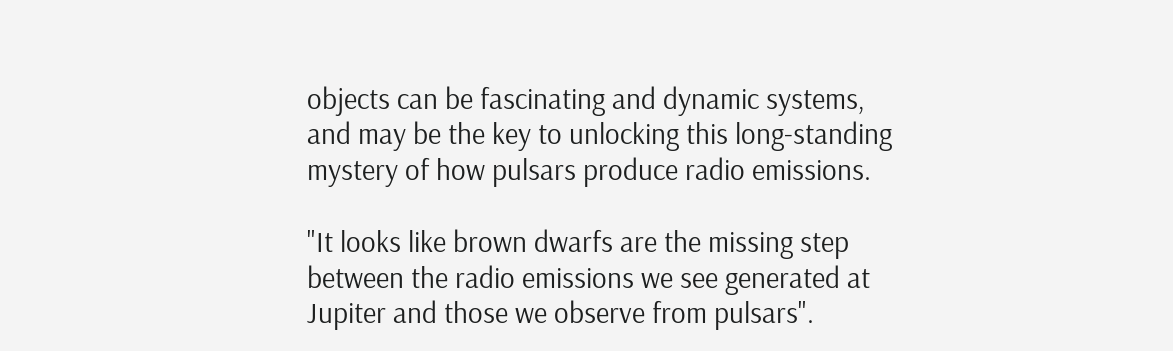objects can be fascinating and dynamic systems, and may be the key to unlocking this long-standing mystery of how pulsars produce radio emissions.

"It looks like brown dwarfs are the missing step between the radio emissions we see generated at Jupiter and those we observe from pulsars".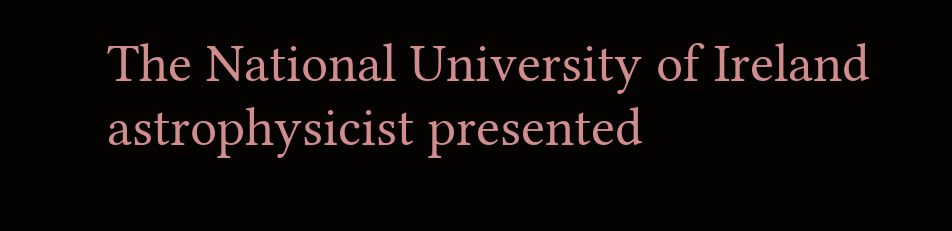The National University of Ireland astrophysicist presented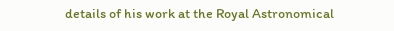details of his work at the Royal Astronomical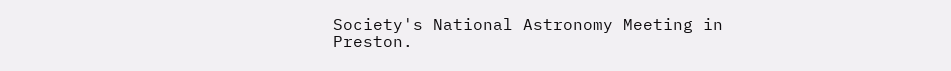Society's National Astronomy Meeting in Preston.